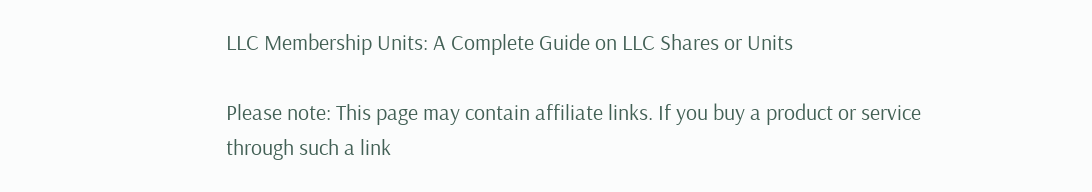LLC Membership Units: A Complete Guide on LLC Shares or Units

Please note: This page may contain affiliate links. If you buy a product or service through such a link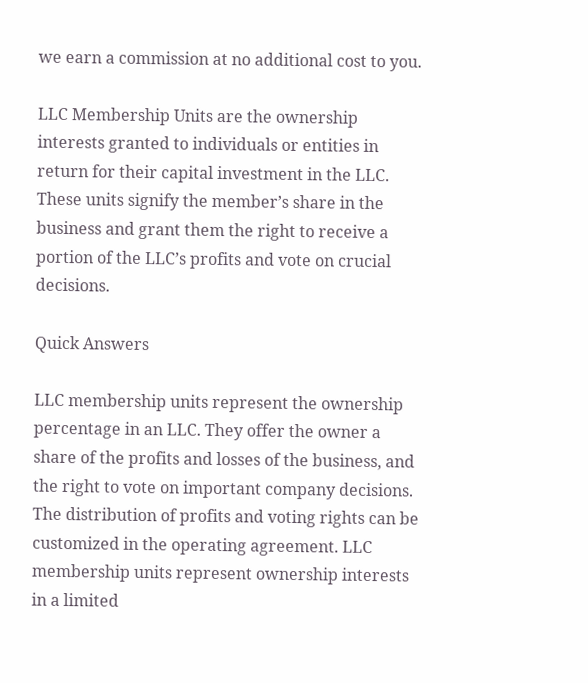we earn a commission at no additional cost to you.

LLC Membership Units are the ownership interests granted to individuals or entities in return for their capital investment in the LLC. These units signify the member’s share in the business and grant them the right to receive a portion of the LLC’s profits and vote on crucial decisions.

Quick Answers

LLC membership units represent the ownership percentage in an LLC. They offer the owner a share of the profits and losses of the business, and the right to vote on important company decisions. The distribution of profits and voting rights can be customized in the operating agreement. LLC membership units represent ownership interests in a limited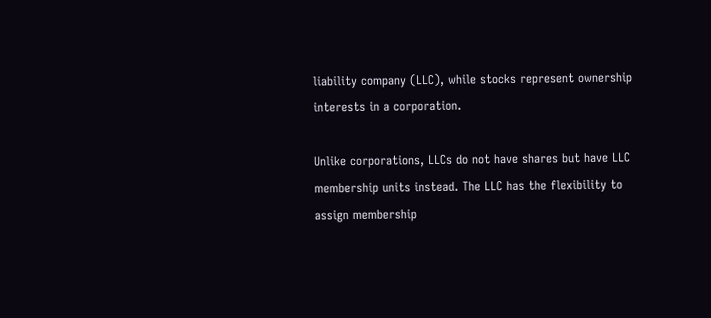liability company (LLC), while stocks represent ownership interests in a corporation.

Unlike corporations, LLCs do not have shares but have LLC membership units instead. The LLC has the flexibility to assign membership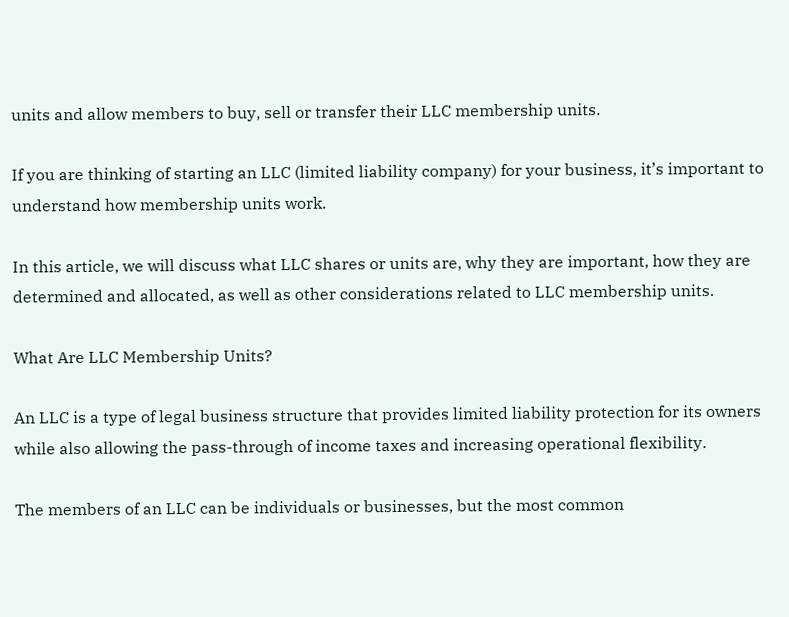units and allow members to buy, sell or transfer their LLC membership units.

If you are thinking of starting an LLC (limited liability company) for your business, it’s important to understand how membership units work.

In this article, we will discuss what LLC shares or units are, why they are important, how they are determined and allocated, as well as other considerations related to LLC membership units.

What Are LLC Membership Units?

An LLC is a type of legal business structure that provides limited liability protection for its owners while also allowing the pass-through of income taxes and increasing operational flexibility.

The members of an LLC can be individuals or businesses, but the most common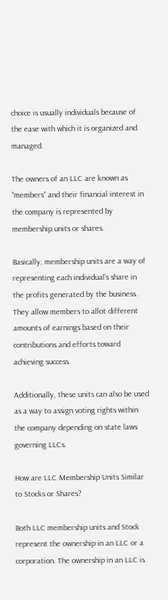choice is usually individuals because of the ease with which it is organized and managed.

The owners of an LLC are known as “members” and their financial interest in the company is represented by membership units or shares.

Basically, membership units are a way of representing each individual’s share in the profits generated by the business. They allow members to allot different amounts of earnings based on their contributions and efforts toward achieving success.

Additionally, these units can also be used as a way to assign voting rights within the company depending on state laws governing LLCs.

How are LLC Membership Units Similar to Stocks or Shares?

Both LLC membership units and Stock represent the ownership in an LLC or a corporation. The ownership in an LLC is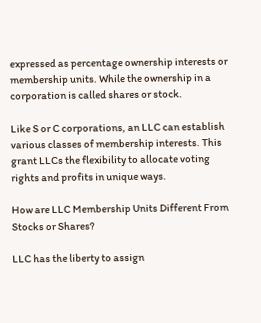expressed as percentage ownership interests or membership units. While the ownership in a corporation is called shares or stock.

Like S or C corporations, an LLC can establish various classes of membership interests. This grant LLCs the flexibility to allocate voting rights and profits in unique ways.

How are LLC Membership Units Different From Stocks or Shares?

LLC has the liberty to assign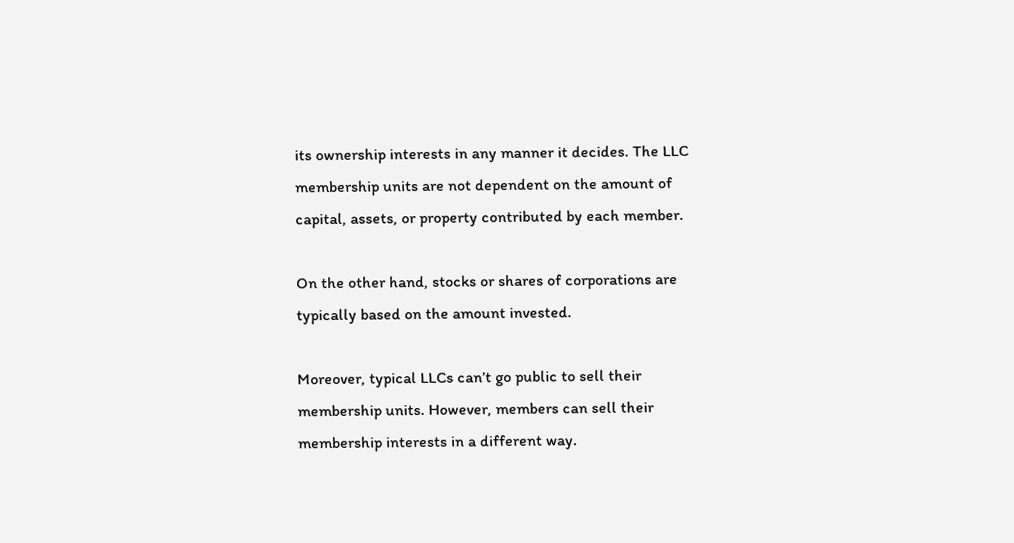its ownership interests in any manner it decides. The LLC membership units are not dependent on the amount of capital, assets, or property contributed by each member.

On the other hand, stocks or shares of corporations are typically based on the amount invested.

Moreover, typical LLCs can’t go public to sell their membership units. However, members can sell their membership interests in a different way.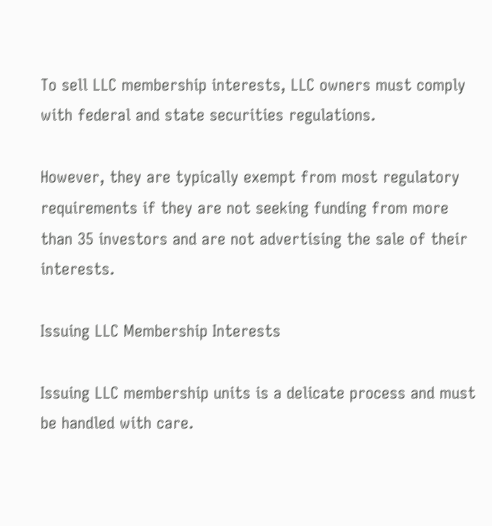To sell LLC membership interests, LLC owners must comply with federal and state securities regulations.

However, they are typically exempt from most regulatory requirements if they are not seeking funding from more than 35 investors and are not advertising the sale of their interests.

Issuing LLC Membership Interests

Issuing LLC membership units is a delicate process and must be handled with care.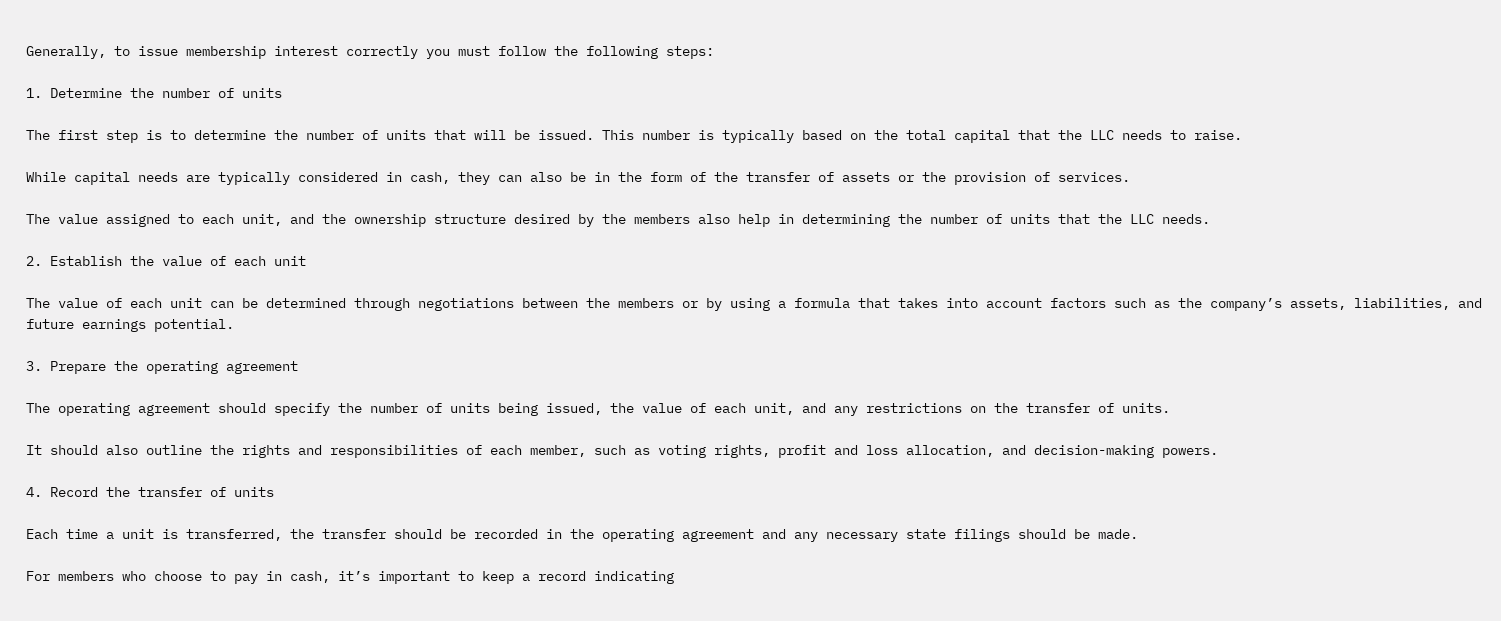Generally, to issue membership interest correctly you must follow the following steps:

1. Determine the number of units

The first step is to determine the number of units that will be issued. This number is typically based on the total capital that the LLC needs to raise.

While capital needs are typically considered in cash, they can also be in the form of the transfer of assets or the provision of services.

The value assigned to each unit, and the ownership structure desired by the members also help in determining the number of units that the LLC needs.

2. Establish the value of each unit

The value of each unit can be determined through negotiations between the members or by using a formula that takes into account factors such as the company’s assets, liabilities, and future earnings potential.

3. Prepare the operating agreement

The operating agreement should specify the number of units being issued, the value of each unit, and any restrictions on the transfer of units.

It should also outline the rights and responsibilities of each member, such as voting rights, profit and loss allocation, and decision-making powers.

4. Record the transfer of units

Each time a unit is transferred, the transfer should be recorded in the operating agreement and any necessary state filings should be made.

For members who choose to pay in cash, it’s important to keep a record indicating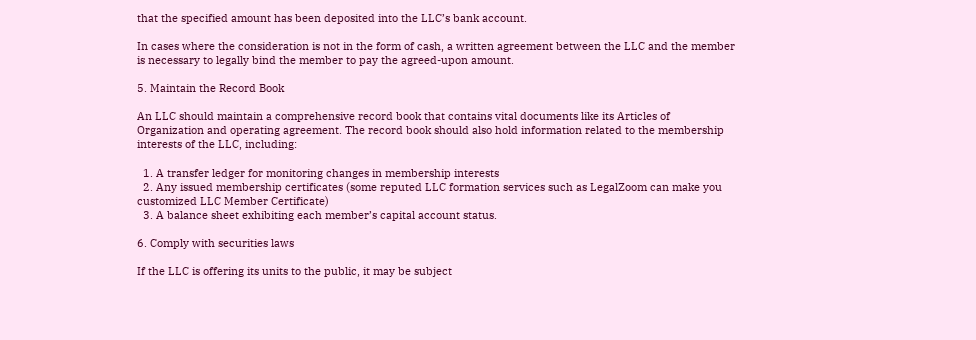that the specified amount has been deposited into the LLC’s bank account.

In cases where the consideration is not in the form of cash, a written agreement between the LLC and the member is necessary to legally bind the member to pay the agreed-upon amount.

5. Maintain the Record Book

An LLC should maintain a comprehensive record book that contains vital documents like its Articles of Organization and operating agreement. The record book should also hold information related to the membership interests of the LLC, including:

  1. A transfer ledger for monitoring changes in membership interests
  2. Any issued membership certificates (some reputed LLC formation services such as LegalZoom can make you customized LLC Member Certificate)
  3. A balance sheet exhibiting each member’s capital account status.

6. Comply with securities laws

If the LLC is offering its units to the public, it may be subject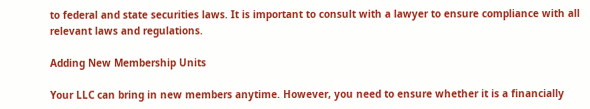to federal and state securities laws. It is important to consult with a lawyer to ensure compliance with all relevant laws and regulations.

Adding New Membership Units

Your LLC can bring in new members anytime. However, you need to ensure whether it is a financially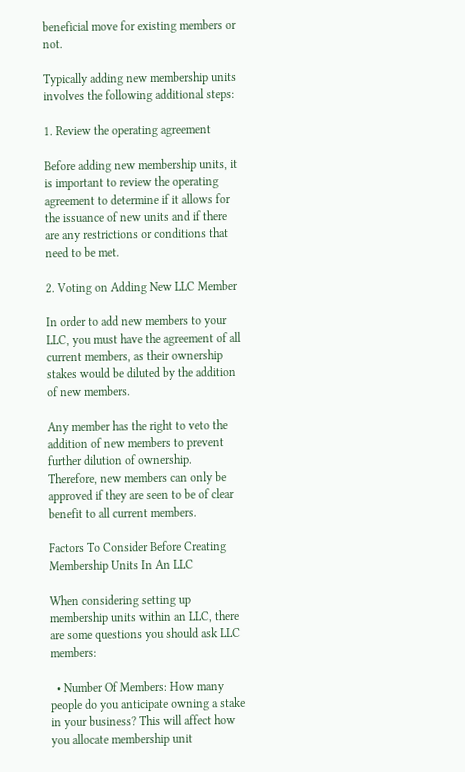beneficial move for existing members or not.

Typically adding new membership units involves the following additional steps:

1. Review the operating agreement

Before adding new membership units, it is important to review the operating agreement to determine if it allows for the issuance of new units and if there are any restrictions or conditions that need to be met.

2. Voting on Adding New LLC Member

In order to add new members to your LLC, you must have the agreement of all current members, as their ownership stakes would be diluted by the addition of new members.

Any member has the right to veto the addition of new members to prevent further dilution of ownership. Therefore, new members can only be approved if they are seen to be of clear benefit to all current members.

Factors To Consider Before Creating Membership Units In An LLC

When considering setting up membership units within an LLC, there are some questions you should ask LLC members:

  • Number Of Members: How many people do you anticipate owning a stake in your business? This will affect how you allocate membership unit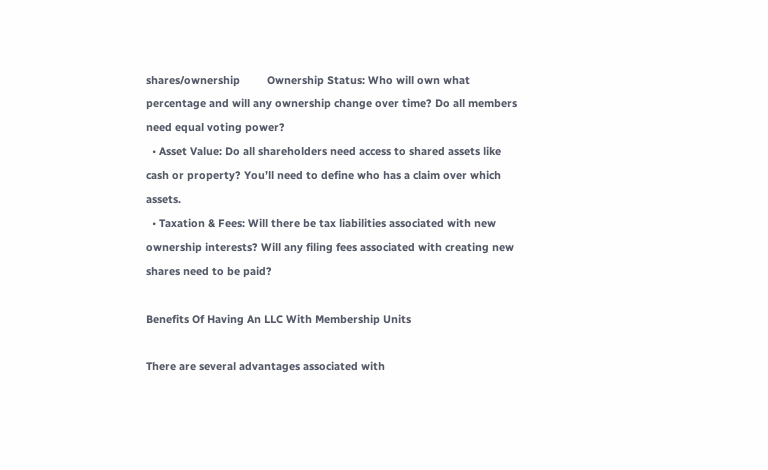shares/ownership         Ownership Status: Who will own what percentage and will any ownership change over time? Do all members need equal voting power?
  • Asset Value: Do all shareholders need access to shared assets like cash or property? You’ll need to define who has a claim over which assets.
  • Taxation & Fees: Will there be tax liabilities associated with new ownership interests? Will any filing fees associated with creating new shares need to be paid?

Benefits Of Having An LLC With Membership Units

There are several advantages associated with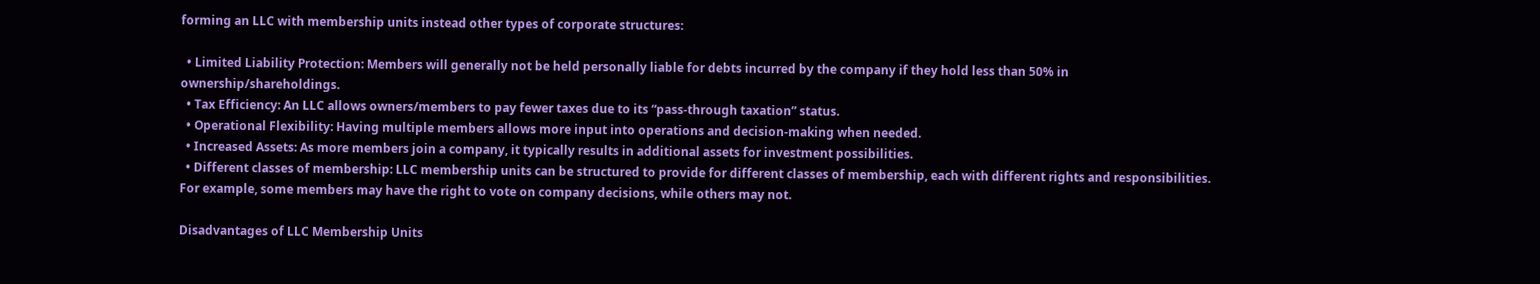forming an LLC with membership units instead other types of corporate structures:

  • Limited Liability Protection: Members will generally not be held personally liable for debts incurred by the company if they hold less than 50% in ownership/shareholdings.
  • Tax Efficiency: An LLC allows owners/members to pay fewer taxes due to its “pass-through taxation” status.
  • Operational Flexibility: Having multiple members allows more input into operations and decision-making when needed.
  • Increased Assets: As more members join a company, it typically results in additional assets for investment possibilities.
  • Different classes of membership: LLC membership units can be structured to provide for different classes of membership, each with different rights and responsibilities. For example, some members may have the right to vote on company decisions, while others may not.

Disadvantages of LLC Membership Units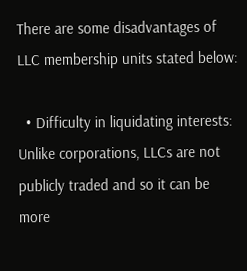There are some disadvantages of LLC membership units stated below:

  • Difficulty in liquidating interests: Unlike corporations, LLCs are not publicly traded and so it can be more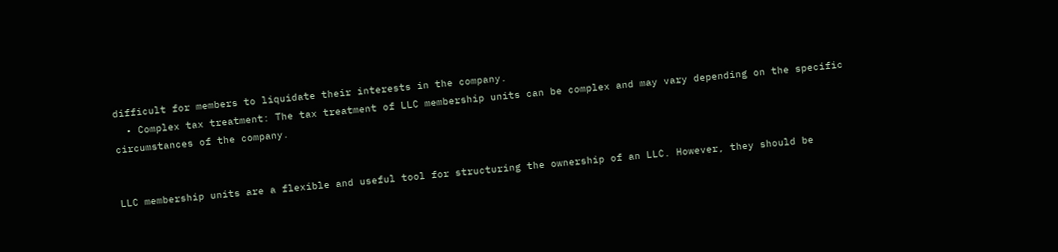difficult for members to liquidate their interests in the company.
  • Complex tax treatment: The tax treatment of LLC membership units can be complex and may vary depending on the specific circumstances of the company.


LLC membership units are a flexible and useful tool for structuring the ownership of an LLC. However, they should be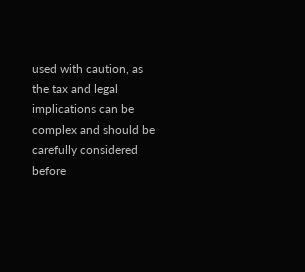used with caution, as the tax and legal implications can be complex and should be carefully considered before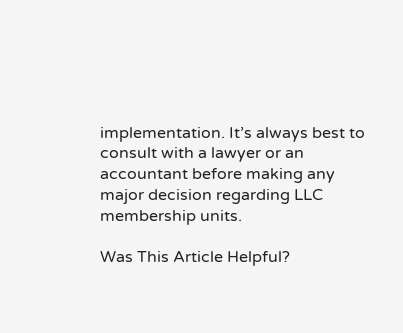implementation. It’s always best to consult with a lawyer or an accountant before making any major decision regarding LLC membership units.

Was This Article Helpful?